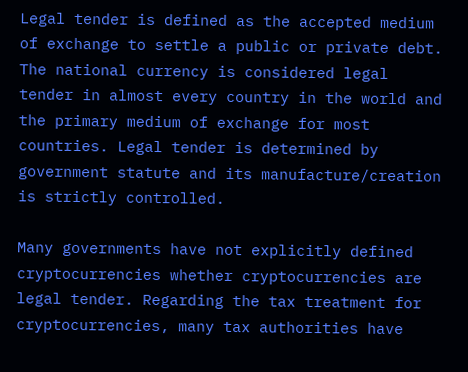Legal tender is defined as the accepted medium of exchange to settle a public or private debt. The national currency is considered legal tender in almost every country in the world and the primary medium of exchange for most countries. Legal tender is determined by government statute and its manufacture/creation is strictly controlled.

Many governments have not explicitly defined cryptocurrencies whether cryptocurrencies are legal tender. Regarding the tax treatment for cryptocurrencies, many tax authorities have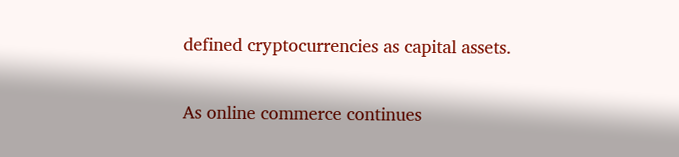defined cryptocurrencies as capital assets.

As online commerce continues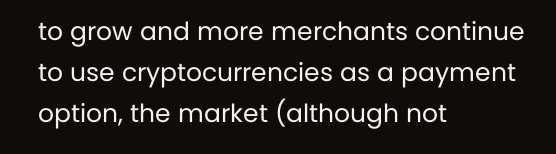to grow and more merchants continue to use cryptocurrencies as a payment option, the market (although not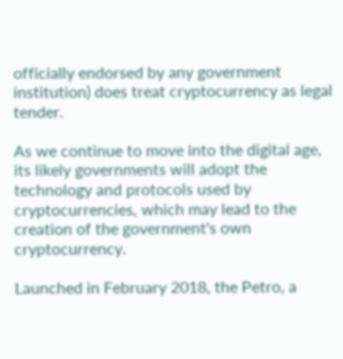officially endorsed by any government institution) does treat cryptocurrency as legal tender.

As we continue to move into the digital age, its likely governments will adopt the technology and protocols used by cryptocurrencies, which may lead to the creation of the government's own cryptocurrency.

Launched in February 2018, the Petro, a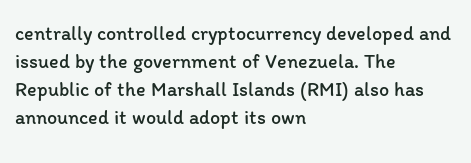centrally controlled cryptocurrency developed and issued by the government of Venezuela. The Republic of the Marshall Islands (RMI) also has announced it would adopt its own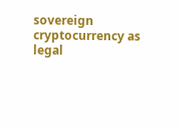sovereign cryptocurrency as legal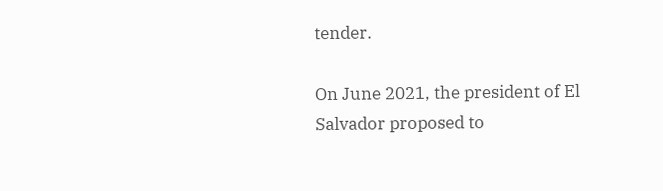tender.

On June 2021, the president of El Salvador proposed to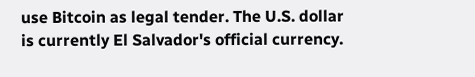use Bitcoin as legal tender. The U.S. dollar is currently El Salvador's official currency.